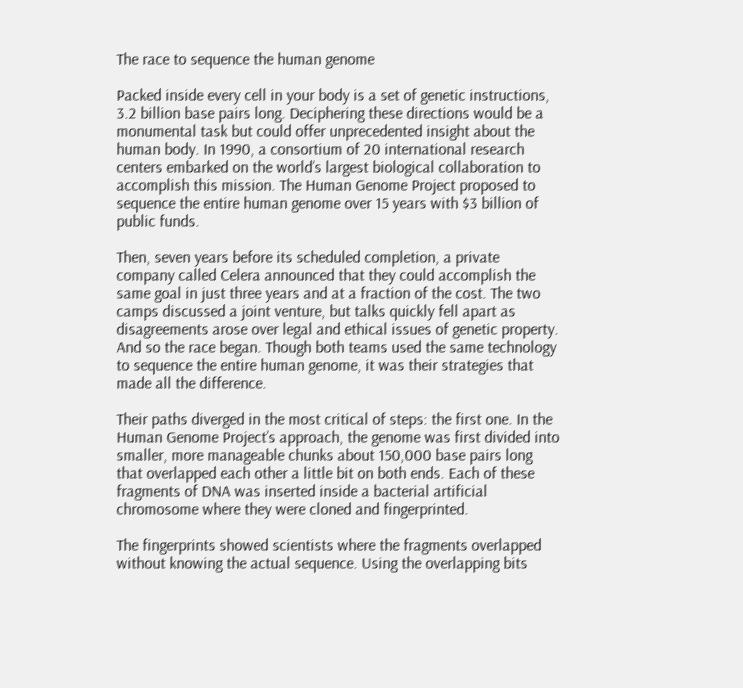The race to sequence the human genome

Packed inside every cell in your body is a set of genetic instructions, 3.2 billion base pairs long. Deciphering these directions would be a monumental task but could offer unprecedented insight about the human body. In 1990, a consortium of 20 international research centers embarked on the world’s largest biological collaboration to accomplish this mission. The Human Genome Project proposed to sequence the entire human genome over 15 years with $3 billion of public funds.

Then, seven years before its scheduled completion, a private company called Celera announced that they could accomplish the same goal in just three years and at a fraction of the cost. The two camps discussed a joint venture, but talks quickly fell apart as disagreements arose over legal and ethical issues of genetic property. And so the race began. Though both teams used the same technology to sequence the entire human genome, it was their strategies that made all the difference.

Their paths diverged in the most critical of steps: the first one. In the Human Genome Project’s approach, the genome was first divided into smaller, more manageable chunks about 150,000 base pairs long that overlapped each other a little bit on both ends. Each of these fragments of DNA was inserted inside a bacterial artificial chromosome where they were cloned and fingerprinted.

The fingerprints showed scientists where the fragments overlapped without knowing the actual sequence. Using the overlapping bits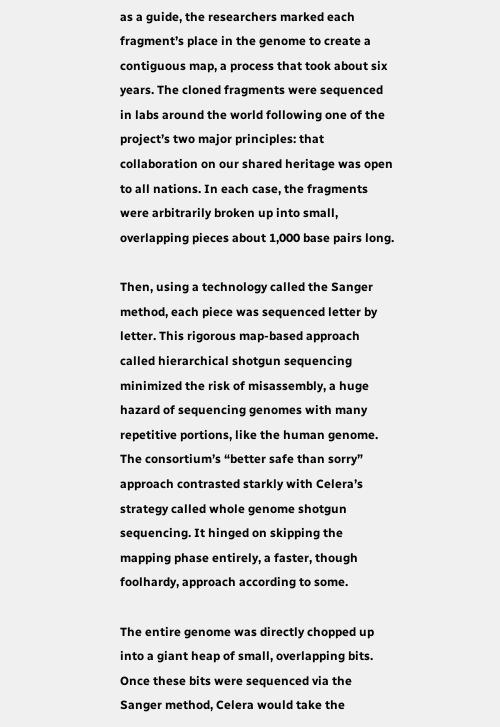as a guide, the researchers marked each fragment’s place in the genome to create a contiguous map, a process that took about six years. The cloned fragments were sequenced in labs around the world following one of the project’s two major principles: that collaboration on our shared heritage was open to all nations. In each case, the fragments were arbitrarily broken up into small, overlapping pieces about 1,000 base pairs long.

Then, using a technology called the Sanger method, each piece was sequenced letter by letter. This rigorous map-based approach called hierarchical shotgun sequencing minimized the risk of misassembly, a huge hazard of sequencing genomes with many repetitive portions, like the human genome. The consortium’s “better safe than sorry” approach contrasted starkly with Celera’s strategy called whole genome shotgun sequencing. It hinged on skipping the mapping phase entirely, a faster, though foolhardy, approach according to some.

The entire genome was directly chopped up into a giant heap of small, overlapping bits. Once these bits were sequenced via the Sanger method, Celera would take the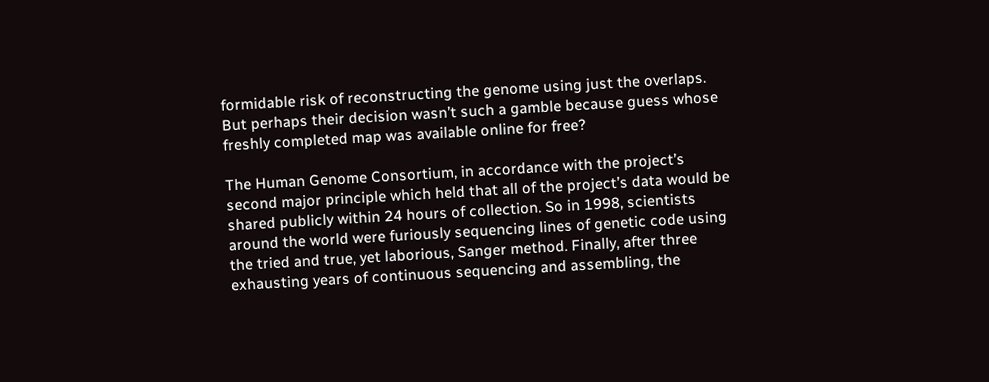formidable risk of reconstructing the genome using just the overlaps. But perhaps their decision wasn’t such a gamble because guess whose freshly completed map was available online for free?

The Human Genome Consortium, in accordance with the project’s second major principle which held that all of the project’s data would be shared publicly within 24 hours of collection. So in 1998, scientists around the world were furiously sequencing lines of genetic code using the tried and true, yet laborious, Sanger method. Finally, after three exhausting years of continuous sequencing and assembling, the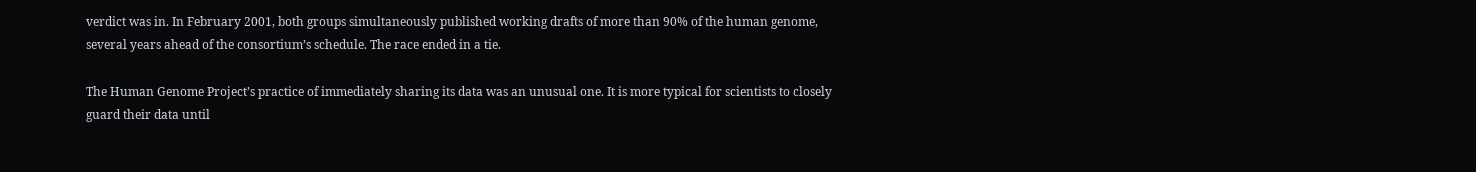verdict was in. In February 2001, both groups simultaneously published working drafts of more than 90% of the human genome, several years ahead of the consortium’s schedule. The race ended in a tie.

The Human Genome Project’s practice of immediately sharing its data was an unusual one. It is more typical for scientists to closely guard their data until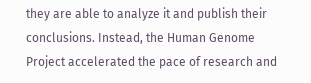they are able to analyze it and publish their conclusions. Instead, the Human Genome Project accelerated the pace of research and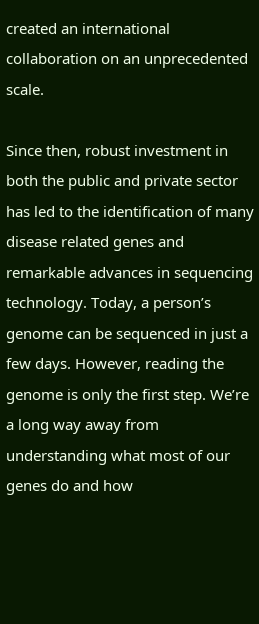created an international collaboration on an unprecedented scale.

Since then, robust investment in both the public and private sector has led to the identification of many disease related genes and remarkable advances in sequencing technology. Today, a person’s genome can be sequenced in just a few days. However, reading the genome is only the first step. We’re a long way away from understanding what most of our genes do and how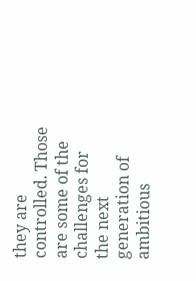they are controlled. Those are some of the challenges for the next generation of ambitious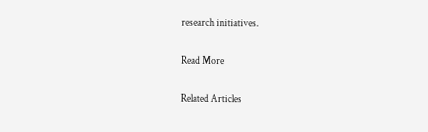research initiatives.

Read More

Related Articles